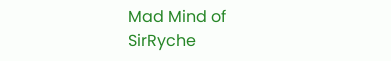Mad Mind of SirRyche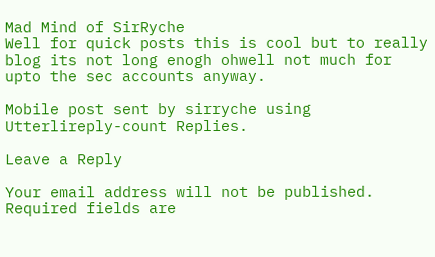Mad Mind of SirRyche
Well for quick posts this is cool but to really blog its not long enogh ohwell not much for upto the sec accounts anyway.

Mobile post sent by sirryche using Utterlireply-count Replies.

Leave a Reply

Your email address will not be published. Required fields are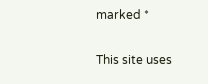marked *

This site uses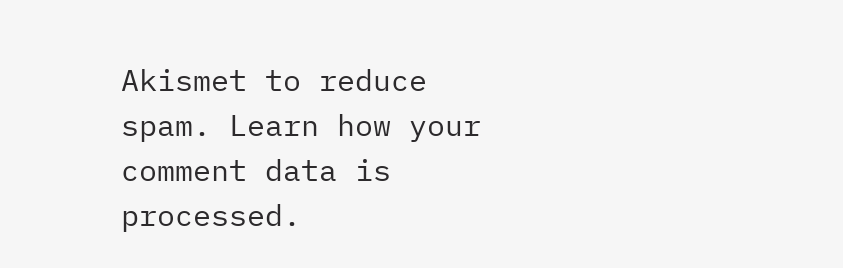Akismet to reduce spam. Learn how your comment data is processed.